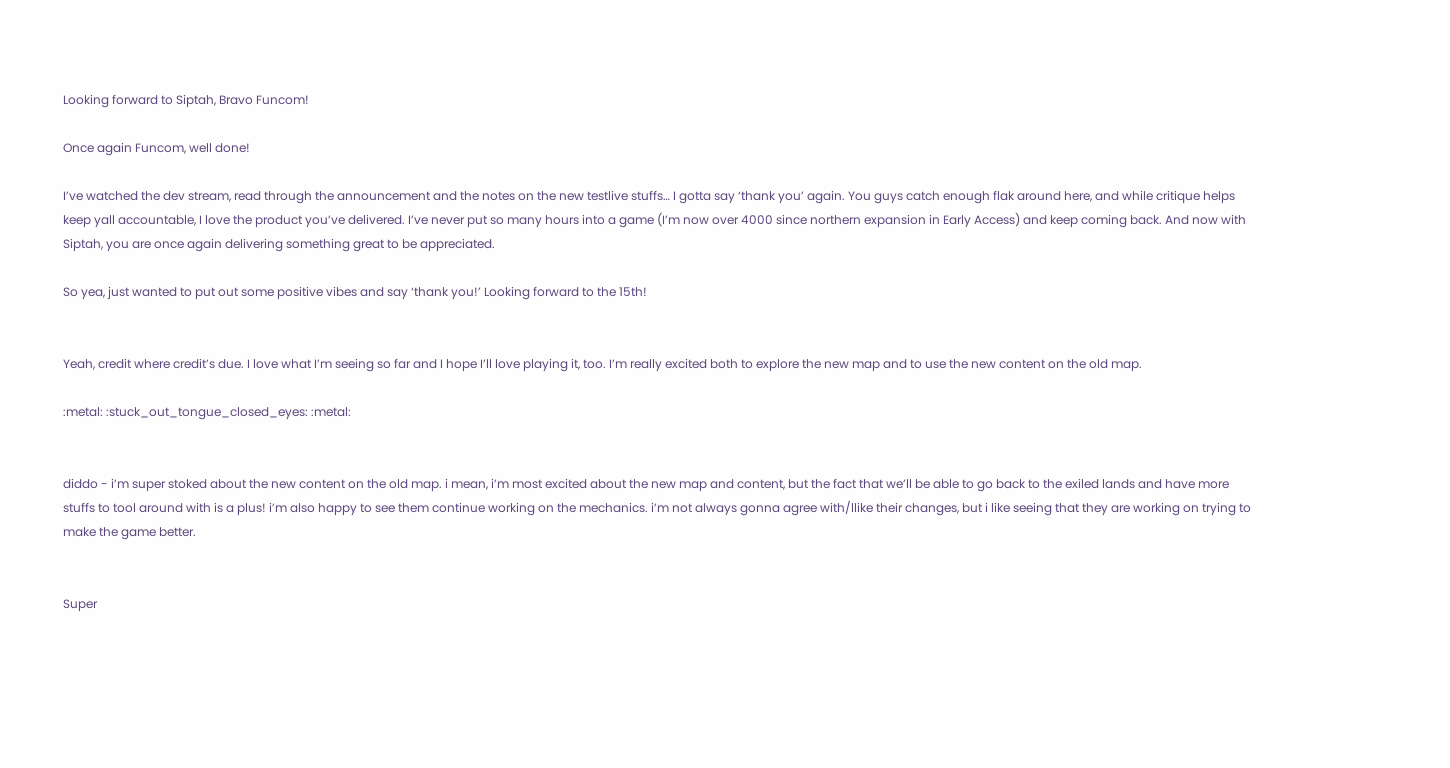Looking forward to Siptah, Bravo Funcom!

Once again Funcom, well done!

I’ve watched the dev stream, read through the announcement and the notes on the new testlive stuffs… I gotta say ‘thank you’ again. You guys catch enough flak around here, and while critique helps keep yall accountable, I love the product you’ve delivered. I’ve never put so many hours into a game (I’m now over 4000 since northern expansion in Early Access) and keep coming back. And now with Siptah, you are once again delivering something great to be appreciated.

So yea, just wanted to put out some positive vibes and say ‘thank you!’ Looking forward to the 15th!


Yeah, credit where credit’s due. I love what I’m seeing so far and I hope I’ll love playing it, too. I’m really excited both to explore the new map and to use the new content on the old map.

:metal: :stuck_out_tongue_closed_eyes: :metal:


diddo - i’m super stoked about the new content on the old map. i mean, i’m most excited about the new map and content, but the fact that we’ll be able to go back to the exiled lands and have more stuffs to tool around with is a plus! i’m also happy to see them continue working on the mechanics. i’m not always gonna agree with/llike their changes, but i like seeing that they are working on trying to make the game better.


Super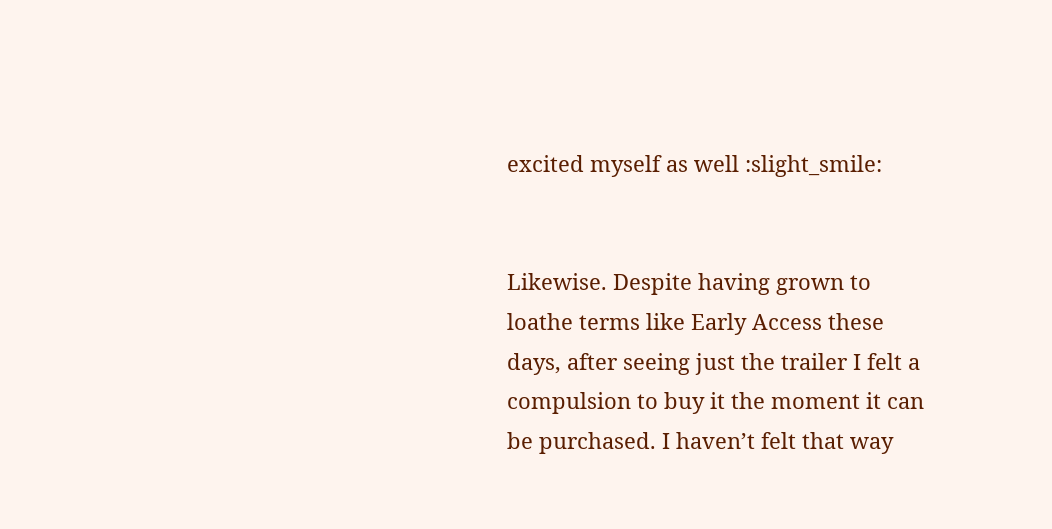excited myself as well :slight_smile:


Likewise. Despite having grown to loathe terms like Early Access these days, after seeing just the trailer I felt a compulsion to buy it the moment it can be purchased. I haven’t felt that way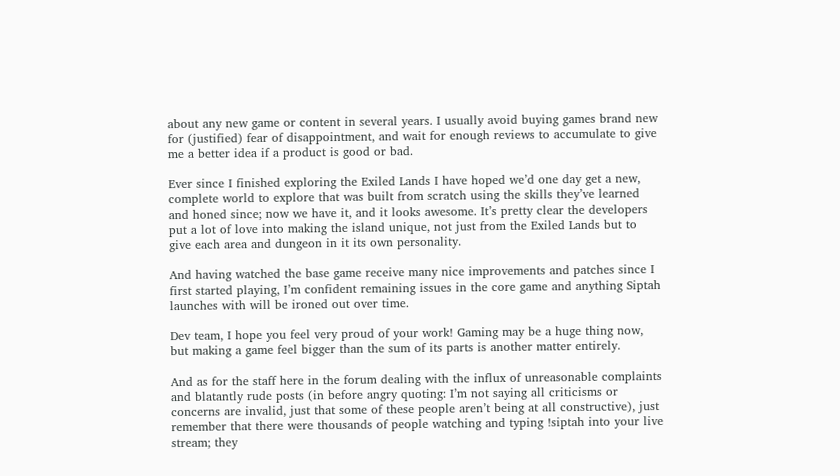about any new game or content in several years. I usually avoid buying games brand new for (justified) fear of disappointment, and wait for enough reviews to accumulate to give me a better idea if a product is good or bad.

Ever since I finished exploring the Exiled Lands I have hoped we’d one day get a new, complete world to explore that was built from scratch using the skills they’ve learned and honed since; now we have it, and it looks awesome. It’s pretty clear the developers put a lot of love into making the island unique, not just from the Exiled Lands but to give each area and dungeon in it its own personality.

And having watched the base game receive many nice improvements and patches since I first started playing, I’m confident remaining issues in the core game and anything Siptah launches with will be ironed out over time.

Dev team, I hope you feel very proud of your work! Gaming may be a huge thing now, but making a game feel bigger than the sum of its parts is another matter entirely.

And as for the staff here in the forum dealing with the influx of unreasonable complaints and blatantly rude posts (in before angry quoting: I’m not saying all criticisms or concerns are invalid, just that some of these people aren’t being at all constructive), just remember that there were thousands of people watching and typing !siptah into your live stream; they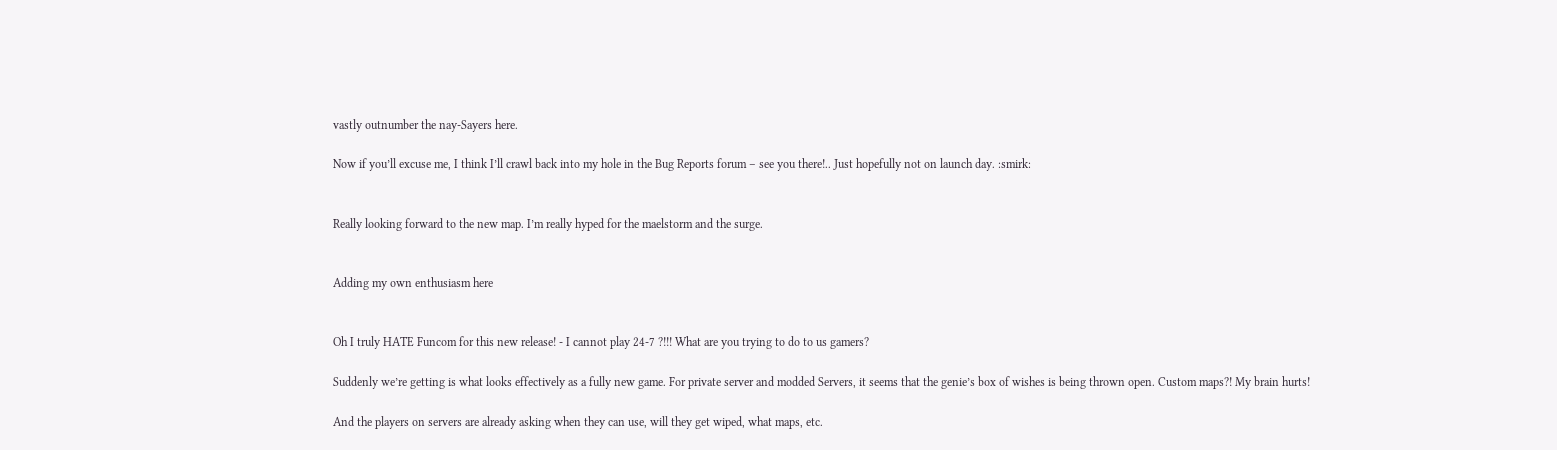vastly outnumber the nay-Sayers here.

Now if you’ll excuse me, I think I’ll crawl back into my hole in the Bug Reports forum – see you there!.. Just hopefully not on launch day. :smirk:


Really looking forward to the new map. I’m really hyped for the maelstorm and the surge.


Adding my own enthusiasm here


Oh I truly HATE Funcom for this new release! - I cannot play 24-7 ?!!! What are you trying to do to us gamers?

Suddenly we’re getting is what looks effectively as a fully new game. For private server and modded Servers, it seems that the genie’s box of wishes is being thrown open. Custom maps?! My brain hurts!

And the players on servers are already asking when they can use, will they get wiped, what maps, etc.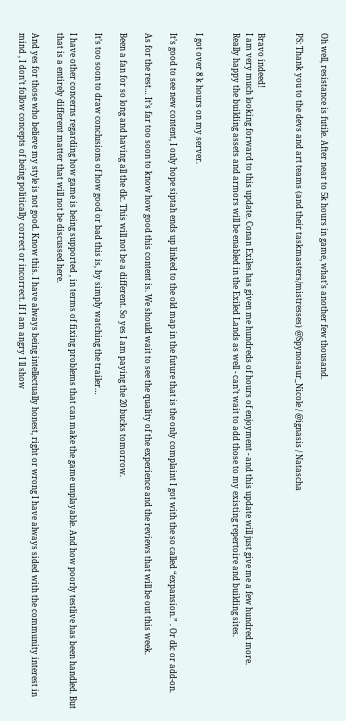Oh well, resistance is futile. After near to 5k hours in game, what’s another few thousand.

PS: Thank you to the devs and art teams (and their taskmasters/mistresses) @Spynosaur_Nicole / @ignasis / Natascha


Bravo indeed!
I am very much looking forward to this update. Conan Exiles has given me hundreds of hours of enjoyment - and this update will just give me a few hundred more.
Really happy the building assets and armors will be enabled in the Exiled Lands as well - can’t wait to add those to my existing repertoire and building sites.


I got over 8 k hours on my server.

It’s good to see new content, I only hope siptah ends up linked to the old map in the future that is the only complaint I got with the so called “expansion.” . Or dlc or add-on.

As for the rest… It’s far too soon to know how good this content is. We should wait to see the quality of the experience and the reviews that will be out this week.

Been a fan for so long and having all the dlc. This will not be a different. So yes I am paying the 20 bucks tomorrow.

It’s too soon to draw conclusions of how good or bad this is, by simply watching the trailer…

I have other concerns regarding how game is being supported , in terms of fixing problems that can make the game unplayable. And how poorly testlive has been handled. But that is a entirely different matter that will not be discussed here.

And yes for those who believe my style is not good. Know this. I have always being intellectually honest, right or wrong I have always sided with the community interest in mind , I don’t follow concepts of being politically correct or incorrect. If I am angry I ll show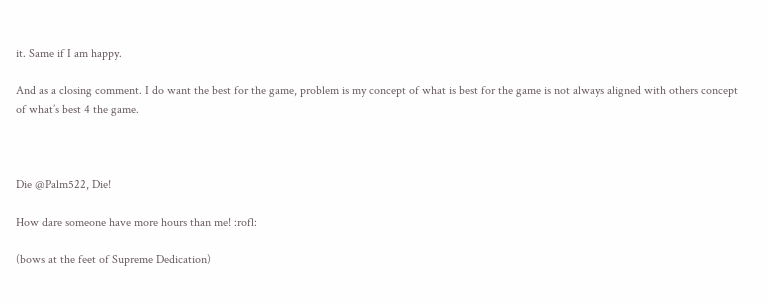it. Same if I am happy.

And as a closing comment. I do want the best for the game, problem is my concept of what is best for the game is not always aligned with others concept of what’s best 4 the game.



Die @Palm522, Die!

How dare someone have more hours than me! :rofl:

(bows at the feet of Supreme Dedication)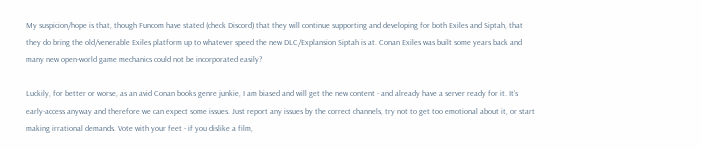My suspicion/hope is that, though Funcom have stated (check Discord) that they will continue supporting and developing for both Exiles and Siptah, that they do bring the old/venerable Exiles platform up to whatever speed the new DLC/Explansion Siptah is at. Conan Exiles was built some years back and many new open-world game mechanics could not be incorporated easily?

Luckily, for better or worse, as an avid Conan books genre junkie, I am biased and will get the new content - and already have a server ready for it. It’s early-access anyway and therefore we can expect some issues. Just report any issues by the correct channels, try not to get too emotional about it, or start making irrational demands. Vote with your feet - if you dislike a film,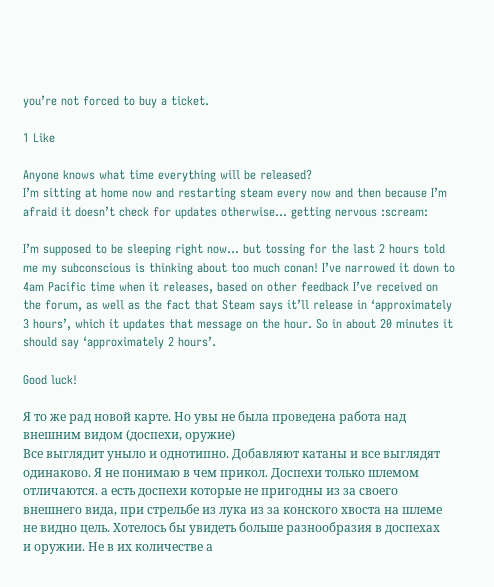you’re not forced to buy a ticket.

1 Like

Anyone knows what time everything will be released?
I’m sitting at home now and restarting steam every now and then because I’m afraid it doesn’t check for updates otherwise… getting nervous :scream:

I’m supposed to be sleeping right now… but tossing for the last 2 hours told me my subconscious is thinking about too much conan! I’ve narrowed it down to 4am Pacific time when it releases, based on other feedback I’ve received on the forum, as well as the fact that Steam says it’ll release in ‘approximately 3 hours’, which it updates that message on the hour. So in about 20 minutes it should say ‘approximately 2 hours’.

Good luck!

Я то же рад новой карте. Но увы не была проведена работа над внешним видом (доспехи, оружие)
Все выглядит уныло и однотипно. Добавляют катаны и все выглядят одинаково. Я не понимаю в чем прикол. Доспехи только шлемом отличаются. а есть доспехи которые не пригодны из за своего внешнего вида, при стрельбе из лука из за конского хвоста на шлеме не видно цель. Хотелось бы увидеть больше разнообразия в доспехах и оружии. Не в их количестве а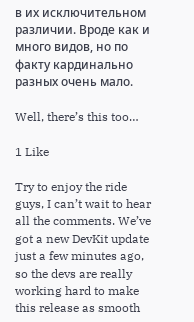в их исключительном различии. Вроде как и много видов, но по факту кардинально разных очень мало.

Well, there’s this too…

1 Like

Try to enjoy the ride guys, I can’t wait to hear all the comments. We’ve got a new DevKit update just a few minutes ago, so the devs are really working hard to make this release as smooth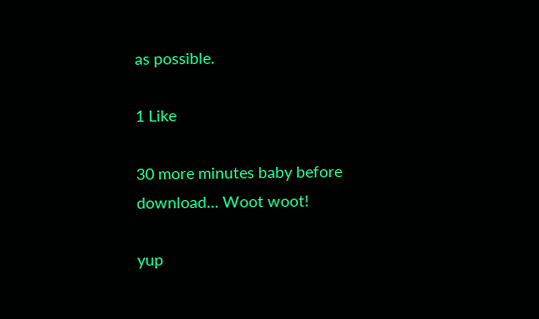as possible.

1 Like

30 more minutes baby before download… Woot woot!

yup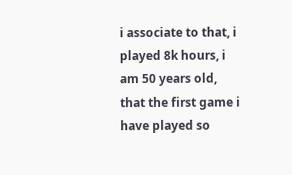i associate to that, i played 8k hours, i am 50 years old, that the first game i have played so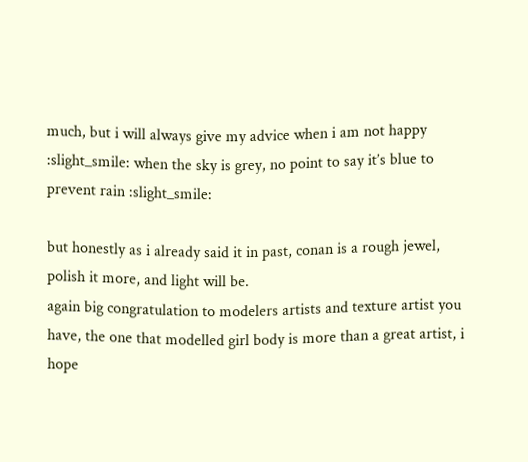much, but i will always give my advice when i am not happy :slight_smile: when the sky is grey, no point to say it’s blue to prevent rain :slight_smile:

but honestly as i already said it in past, conan is a rough jewel, polish it more, and light will be.
again big congratulation to modelers artists and texture artist you have, the one that modelled girl body is more than a great artist, i hope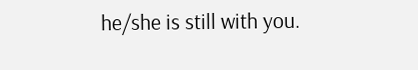he/she is still with you.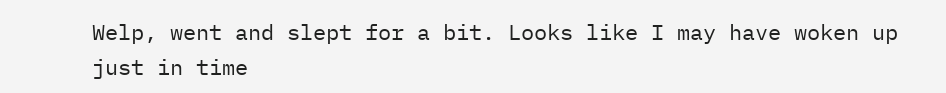Welp, went and slept for a bit. Looks like I may have woken up just in time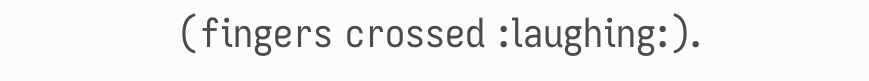(fingers crossed :laughing:).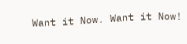Want it Now. Want it Now!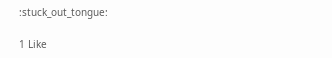:stuck_out_tongue:

1 Like